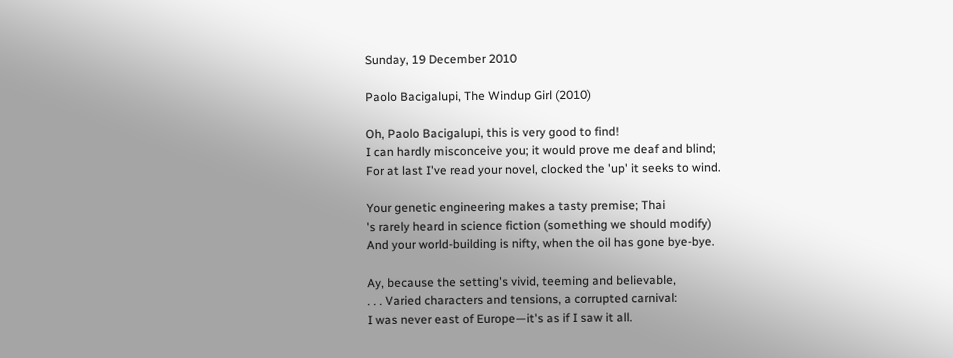Sunday, 19 December 2010

Paolo Bacigalupi, The Windup Girl (2010)

Oh, Paolo Bacigalupi, this is very good to find!
I can hardly misconceive you; it would prove me deaf and blind;
For at last I've read your novel, clocked the 'up' it seeks to wind.

Your genetic engineering makes a tasty premise; Thai
's rarely heard in science fiction (something we should modify)
And your world-building is nifty, when the oil has gone bye-bye.

Ay, because the setting's vivid, teeming and believable,
. . . Varied characters and tensions, a corrupted carnival:
I was never east of Europe—it's as if I saw it all.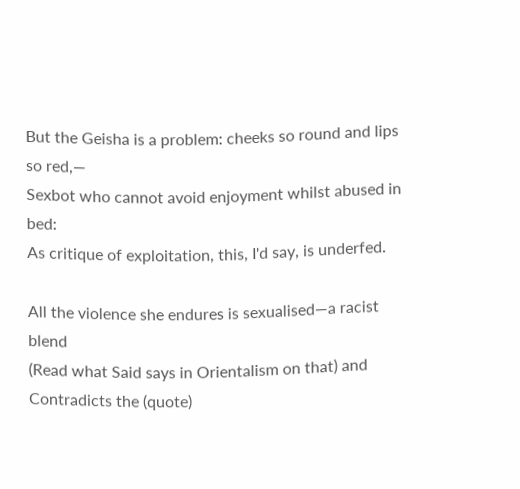But the Geisha is a problem: cheeks so round and lips so red,—
Sexbot who cannot avoid enjoyment whilst abused in bed:
As critique of exploitation, this, I'd say, is underfed.

All the violence she endures is sexualised—a racist blend
(Read what Said says in Orientalism on that) and
Contradicts the (quote)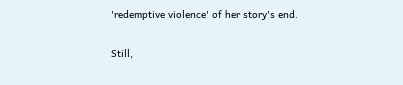'redemptive violence' of her story's end.

Still,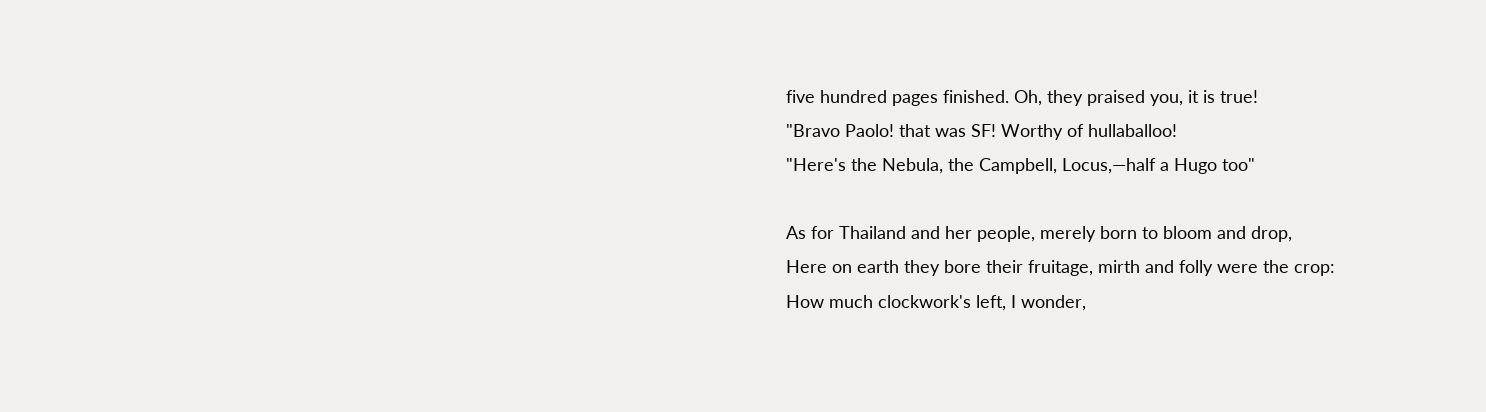five hundred pages finished. Oh, they praised you, it is true!
"Bravo Paolo! that was SF! Worthy of hullaballoo!
"Here's the Nebula, the Campbell, Locus,—half a Hugo too"

As for Thailand and her people, merely born to bloom and drop,
Here on earth they bore their fruitage, mirth and folly were the crop:
How much clockwork's left, I wonder,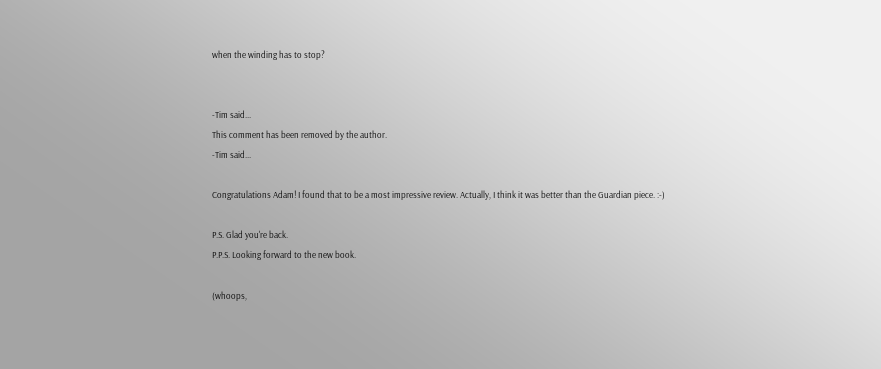when the winding has to stop?


-Tim said...
This comment has been removed by the author.
-Tim said...

Congratulations Adam! I found that to be a most impressive review. Actually, I think it was better than the Guardian piece. :-)

P.S. Glad you're back.
P.P.S. Looking forward to the new book.

(whoops,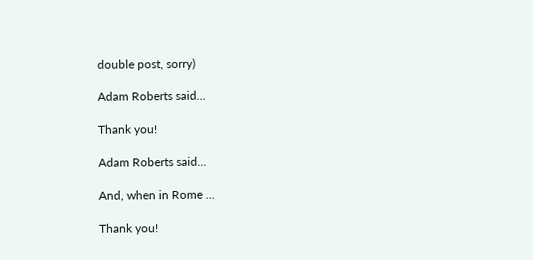double post, sorry)

Adam Roberts said...

Thank you!

Adam Roberts said...

And, when in Rome ...

Thank you!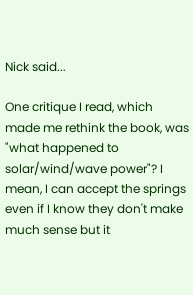Nick said...

One critique I read, which made me rethink the book, was "what happened to solar/wind/wave power"? I mean, I can accept the springs even if I know they don't make much sense but it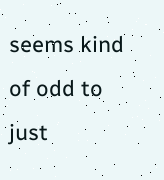seems kind of odd to just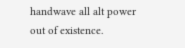handwave all alt power out of existence.